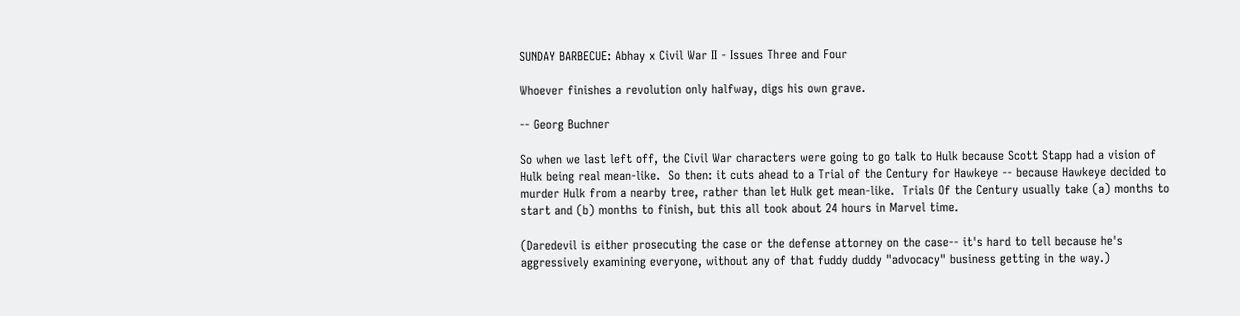SUNDAY BARBECUE: Abhay x Civil War II - Issues Three and Four

Whoever finishes a revolution only halfway, digs his own grave.

-- Georg Buchner

So when we last left off, the Civil War characters were going to go talk to Hulk because Scott Stapp had a vision of Hulk being real mean-like.  So then: it cuts ahead to a Trial of the Century for Hawkeye -- because Hawkeye decided to murder Hulk from a nearby tree, rather than let Hulk get mean-like.  Trials Of the Century usually take (a) months to start and (b) months to finish, but this all took about 24 hours in Marvel time.

(Daredevil is either prosecuting the case or the defense attorney on the case-- it's hard to tell because he's aggressively examining everyone, without any of that fuddy duddy "advocacy" business getting in the way.)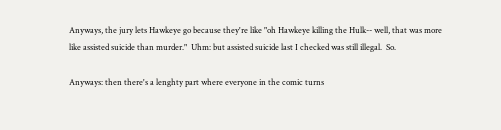Anyways, the jury lets Hawkeye go because they're like "oh Hawkeye killing the Hulk-- well, that was more like assisted suicide than murder."  Uhm: but assisted suicide last I checked was still illegal.  So.

Anyways: then there's a lenghty part where everyone in the comic turns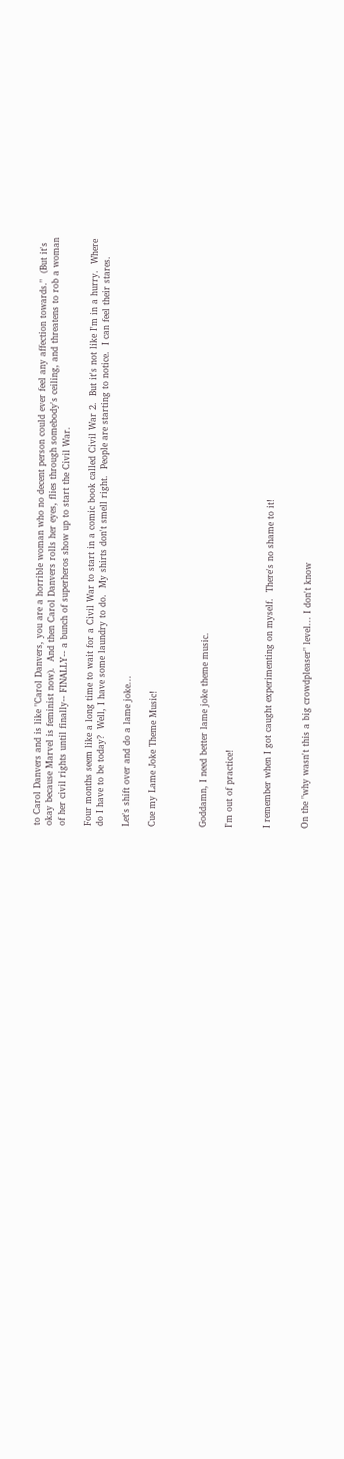to Carol Danvers and is like "Carol Danvers, you are a horrible woman who no decent person could ever feel any affection towards."  (But it's okay because Marvel is feminist now).  And then Carol Danvers rolls her eyes, flies through somebody's ceiling, and threatens to rob a woman of her civil rights until finally-- FINALLY-- a bunch of superheros show up to start the Civil War.

Four months seem like a long time to wait for a Civil War to start in a comic book called Civil War 2.  But it's not like I'm in a hurry.  Where do I have to be today?  Well, I have some laundry to do.  My shirts don't smell right.  People are starting to notice.  I can feel their stares.

Let's shift over and do a lame joke...

Cue my Lame Joke Theme Music!



Goddamn, I need better lame joke theme music.

I'm out of practice!


I remember when I got caught experimenting on myself.  There's no shame to it!


On the "why wasn't this a big crowdpleaser" level... I don't know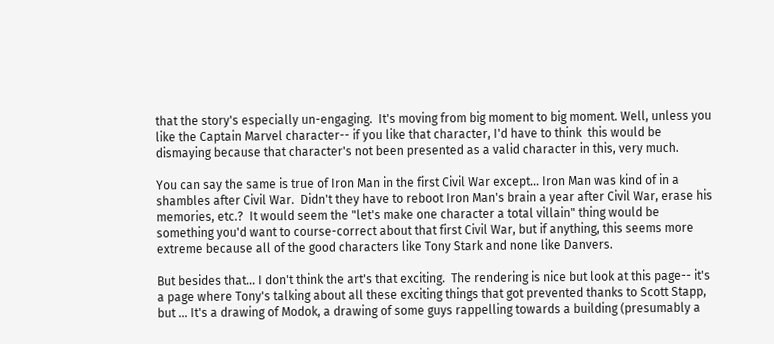that the story's especially un-engaging.  It's moving from big moment to big moment. Well, unless you like the Captain Marvel character-- if you like that character, I'd have to think  this would be dismaying because that character's not been presented as a valid character in this, very much.

You can say the same is true of Iron Man in the first Civil War except... Iron Man was kind of in a shambles after Civil War.  Didn't they have to reboot Iron Man's brain a year after Civil War, erase his memories, etc.?  It would seem the "let's make one character a total villain" thing would be something you'd want to course-correct about that first Civil War, but if anything, this seems more extreme because all of the good characters like Tony Stark and none like Danvers.

But besides that... I don't think the art's that exciting.  The rendering is nice but look at this page-- it's a page where Tony's talking about all these exciting things that got prevented thanks to Scott Stapp, but ... It's a drawing of Modok, a drawing of some guys rappelling towards a building (presumably a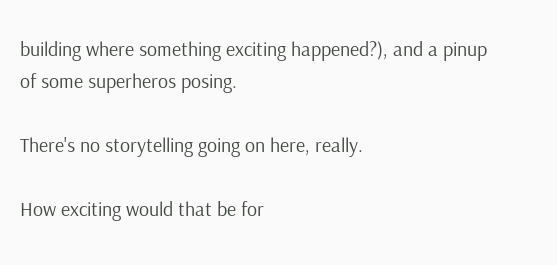building where something exciting happened?), and a pinup of some superheros posing.

There's no storytelling going on here, really.

How exciting would that be for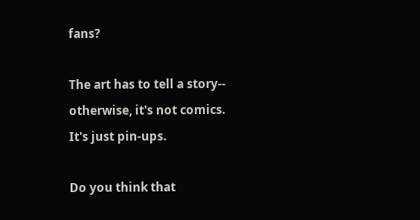fans?

The art has to tell a story-- otherwise, it's not comics.  It's just pin-ups.

Do you think that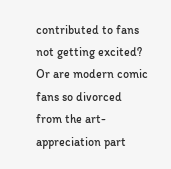contributed to fans not getting excited?  Or are modern comic fans so divorced from the art-appreciation part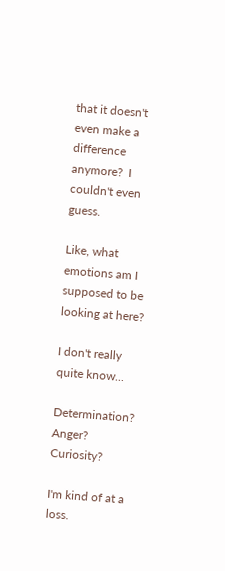that it doesn't even make a difference anymore?  I couldn't even guess.

Like, what emotions am I supposed to be looking at here?

I don't really quite know...

Determination?  Anger?  Curiosity?

I'm kind of at a loss.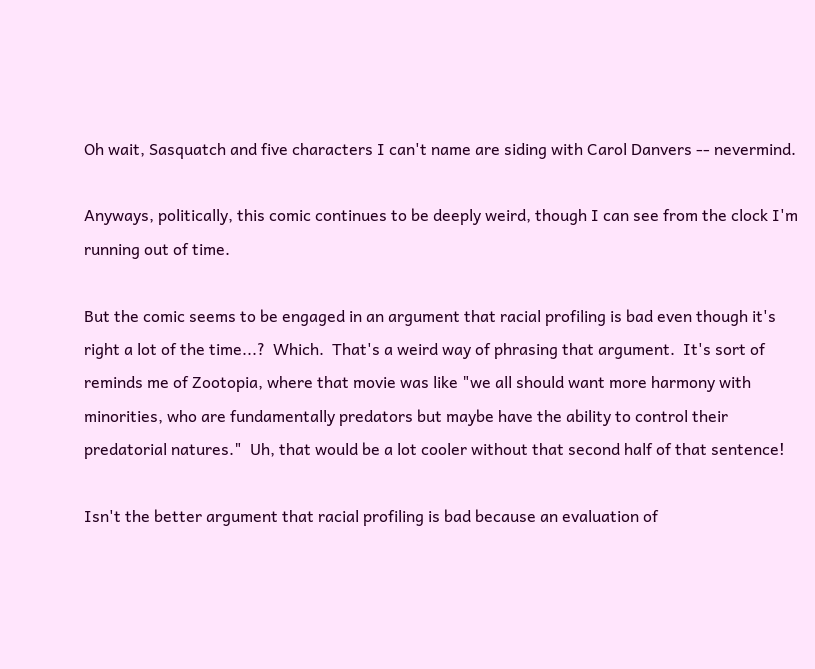Oh wait, Sasquatch and five characters I can't name are siding with Carol Danvers -- nevermind.

Anyways, politically, this comic continues to be deeply weird, though I can see from the clock I'm running out of time.

But the comic seems to be engaged in an argument that racial profiling is bad even though it's right a lot of the time...?  Which.  That's a weird way of phrasing that argument.  It's sort of reminds me of Zootopia, where that movie was like "we all should want more harmony with minorities, who are fundamentally predators but maybe have the ability to control their predatorial natures."  Uh, that would be a lot cooler without that second half of that sentence!

Isn't the better argument that racial profiling is bad because an evaluation of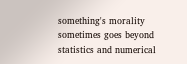something's morality sometimes goes beyond statistics and numerical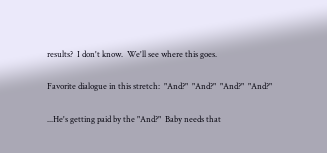results?  I don't know.  We'll see where this goes.

Favorite dialogue in this stretch:  "And?"  "And?"  "And?"  "And?"

...He's getting paid by the "And?"  Baby needs that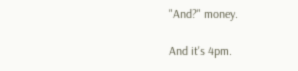"And?" money.

And it's 4pm.